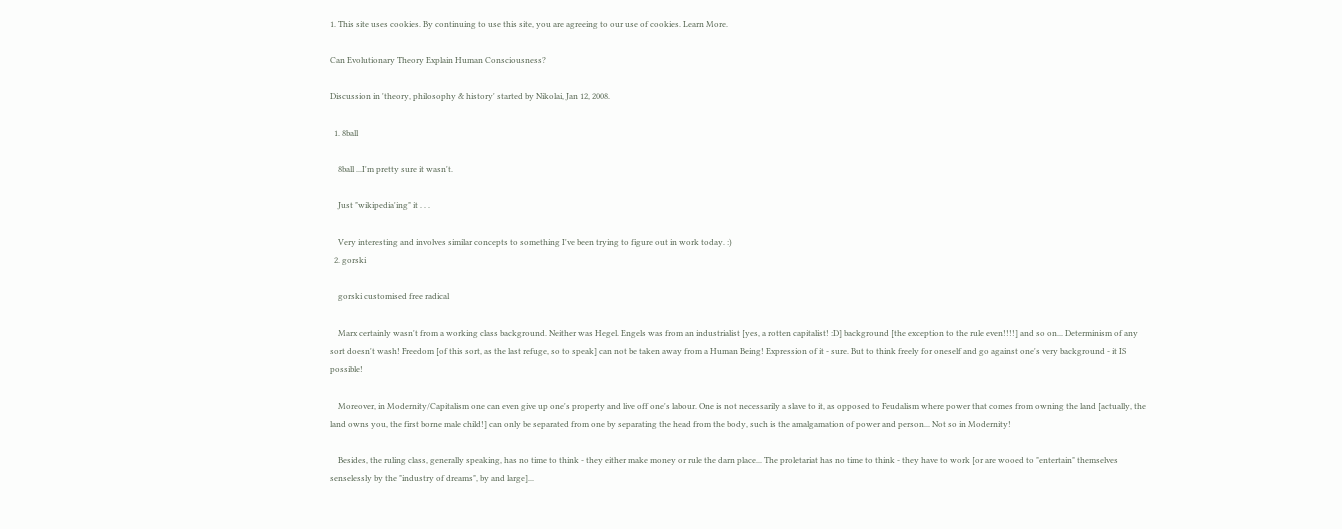1. This site uses cookies. By continuing to use this site, you are agreeing to our use of cookies. Learn More.

Can Evolutionary Theory Explain Human Consciousness?

Discussion in 'theory, philosophy & history' started by Nikolai, Jan 12, 2008.

  1. 8ball

    8ball ...I'm pretty sure it wasn't.

    Just "wikipedia'ing" it . . .

    Very interesting and involves similar concepts to something I've been trying to figure out in work today. :)
  2. gorski

    gorski customised free radical

    Marx certainly wasn't from a working class background. Neither was Hegel. Engels was from an industrialist [yes, a rotten capitalist! :D] background [the exception to the rule even!!!!] and so on... Determinism of any sort doesn't wash! Freedom [of this sort, as the last refuge, so to speak] can not be taken away from a Human Being! Expression of it - sure. But to think freely for oneself and go against one's very background - it IS possible!

    Moreover, in Modernity/Capitalism one can even give up one's property and live off one's labour. One is not necessarily a slave to it, as opposed to Feudalism where power that comes from owning the land [actually, the land owns you, the first borne male child!] can only be separated from one by separating the head from the body, such is the amalgamation of power and person... Not so in Modernity!

    Besides, the ruling class, generally speaking, has no time to think - they either make money or rule the darn place... The proletariat has no time to think - they have to work [or are wooed to "entertain" themselves senselessly by the "industry of dreams", by and large]...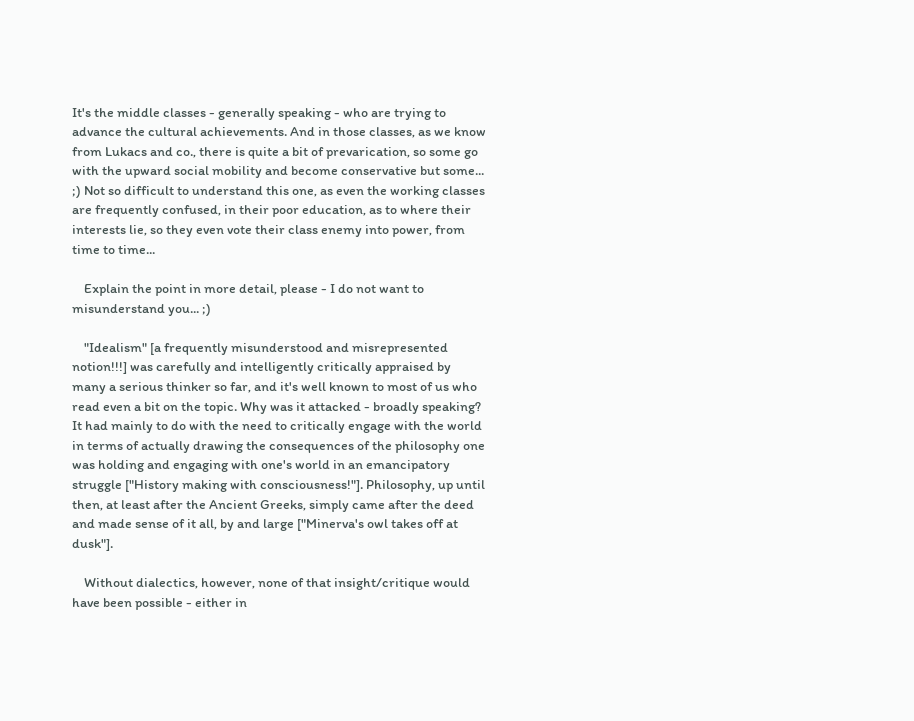It's the middle classes - generally speaking - who are trying to advance the cultural achievements. And in those classes, as we know from Lukacs and co., there is quite a bit of prevarication, so some go with the upward social mobility and become conservative but some... ;) Not so difficult to understand this one, as even the working classes are frequently confused, in their poor education, as to where their interests lie, so they even vote their class enemy into power, from time to time...

    Explain the point in more detail, please - I do not want to misunderstand you... ;)

    "Idealism" [a frequently misunderstood and misrepresented notion!!!] was carefully and intelligently critically appraised by many a serious thinker so far, and it's well known to most of us who read even a bit on the topic. Why was it attacked - broadly speaking? It had mainly to do with the need to critically engage with the world in terms of actually drawing the consequences of the philosophy one was holding and engaging with one's world in an emancipatory struggle ["History making with consciousness!"]. Philosophy, up until then, at least after the Ancient Greeks, simply came after the deed and made sense of it all, by and large ["Minerva's owl takes off at dusk"].

    Without dialectics, however, none of that insight/critique would have been possible - either in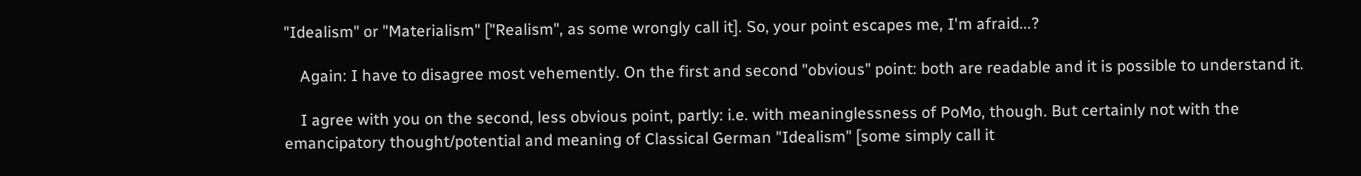"Idealism" or "Materialism" ["Realism", as some wrongly call it]. So, your point escapes me, I'm afraid...?

    Again: I have to disagree most vehemently. On the first and second "obvious" point: both are readable and it is possible to understand it.

    I agree with you on the second, less obvious point, partly: i.e. with meaninglessness of PoMo, though. But certainly not with the emancipatory thought/potential and meaning of Classical German "Idealism" [some simply call it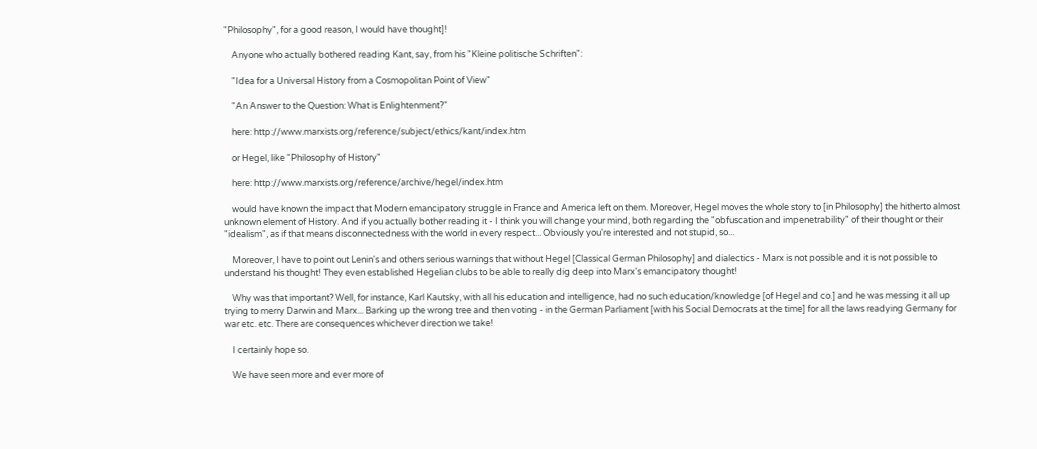"Philosophy", for a good reason, I would have thought]!

    Anyone who actually bothered reading Kant, say, from his "Kleine politische Schriften":

    "Idea for a Universal History from a Cosmopolitan Point of View"

    "An Answer to the Question: What is Enlightenment?"

    here: http://www.marxists.org/reference/subject/ethics/kant/index.htm

    or Hegel, like "Philosophy of History"

    here: http://www.marxists.org/reference/archive/hegel/index.htm

    would have known the impact that Modern emancipatory struggle in France and America left on them. Moreover, Hegel moves the whole story to [in Philosophy] the hitherto almost unknown element of History. And if you actually bother reading it - I think you will change your mind, both regarding the "obfuscation and impenetrability" of their thought or their "idealism", as if that means disconnectedness with the world in every respect... Obviously you're interested and not stupid, so...

    Moreover, I have to point out Lenin's and others serious warnings that without Hegel [Classical German Philosophy] and dialectics - Marx is not possible and it is not possible to understand his thought! They even established Hegelian clubs to be able to really dig deep into Marx's emancipatory thought!

    Why was that important? Well, for instance, Karl Kautsky, with all his education and intelligence, had no such education/knowledge [of Hegel and co.] and he was messing it all up trying to merry Darwin and Marx... Barking up the wrong tree and then voting - in the German Parliament [with his Social Democrats at the time] for all the laws readying Germany for war etc. etc. There are consequences whichever direction we take!

    I certainly hope so.

    We have seen more and ever more of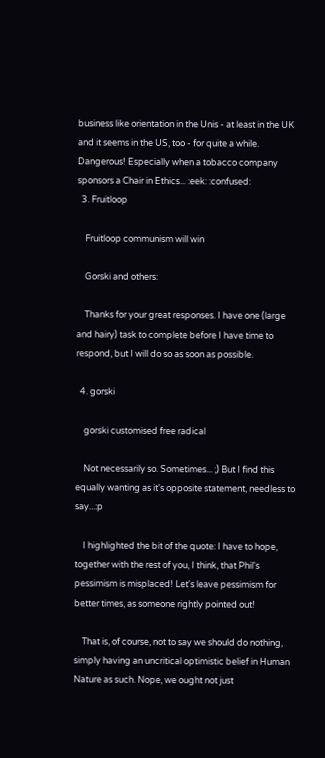business like orientation in the Unis - at least in the UK and it seems in the US, too - for quite a while. Dangerous! Especially when a tobacco company sponsors a Chair in Ethics... :eek: :confused:
  3. Fruitloop

    Fruitloop communism will win

    Gorski and others:

    Thanks for your great responses. I have one (large and hairy) task to complete before I have time to respond, but I will do so as soon as possible.

  4. gorski

    gorski customised free radical

    Not necessarily so. Sometimes... ;) But I find this equally wanting as it's opposite statement, needless to say...:p

    I highlighted the bit of the quote: I have to hope, together with the rest of you, I think, that Phil's pessimism is misplaced! Let's leave pessimism for better times, as someone rightly pointed out!

    That is, of course, not to say we should do nothing, simply having an uncritical optimistic belief in Human Nature as such. Nope, we ought not just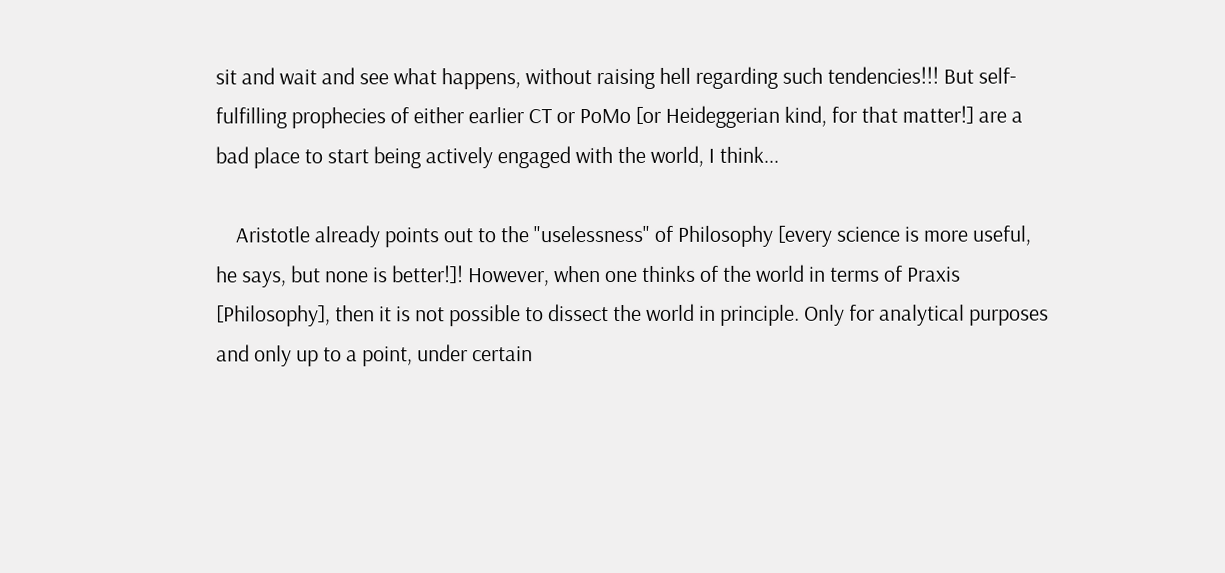sit and wait and see what happens, without raising hell regarding such tendencies!!! But self-fulfilling prophecies of either earlier CT or PoMo [or Heideggerian kind, for that matter!] are a bad place to start being actively engaged with the world, I think...

    Aristotle already points out to the "uselessness" of Philosophy [every science is more useful, he says, but none is better!]! However, when one thinks of the world in terms of Praxis [Philosophy], then it is not possible to dissect the world in principle. Only for analytical purposes and only up to a point, under certain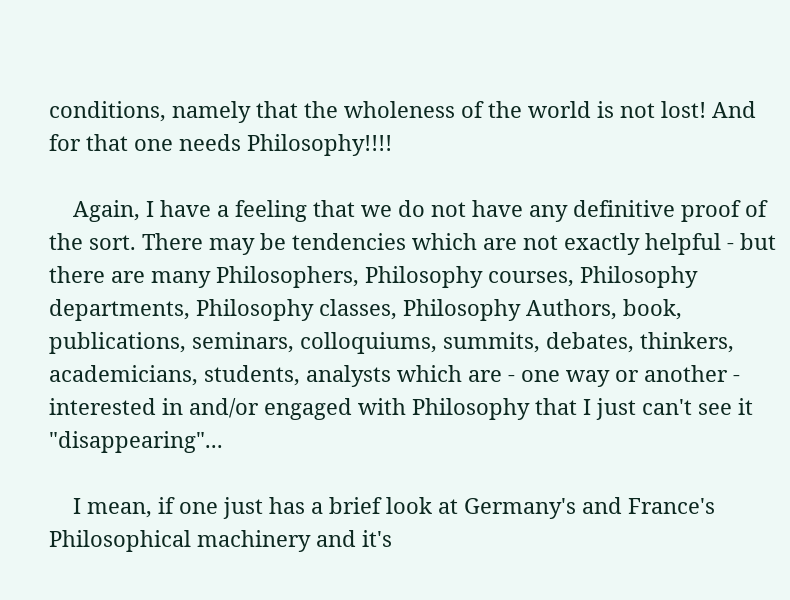conditions, namely that the wholeness of the world is not lost! And for that one needs Philosophy!!!!

    Again, I have a feeling that we do not have any definitive proof of the sort. There may be tendencies which are not exactly helpful - but there are many Philosophers, Philosophy courses, Philosophy departments, Philosophy classes, Philosophy Authors, book, publications, seminars, colloquiums, summits, debates, thinkers, academicians, students, analysts which are - one way or another - interested in and/or engaged with Philosophy that I just can't see it "disappearing"...

    I mean, if one just has a brief look at Germany's and France's Philosophical machinery and it's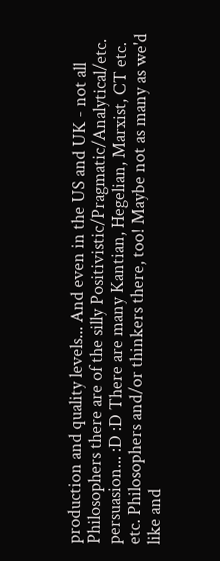production and quality levels... And even in the US and UK - not all Philosophers there are of the silly Positivistic/Pragmatic/Analytical/etc. persuasion... :D :D There are many Kantian, Hegelian, Marxist, CT etc. etc. Philosophers and/or thinkers there, too! Maybe not as many as we'd like and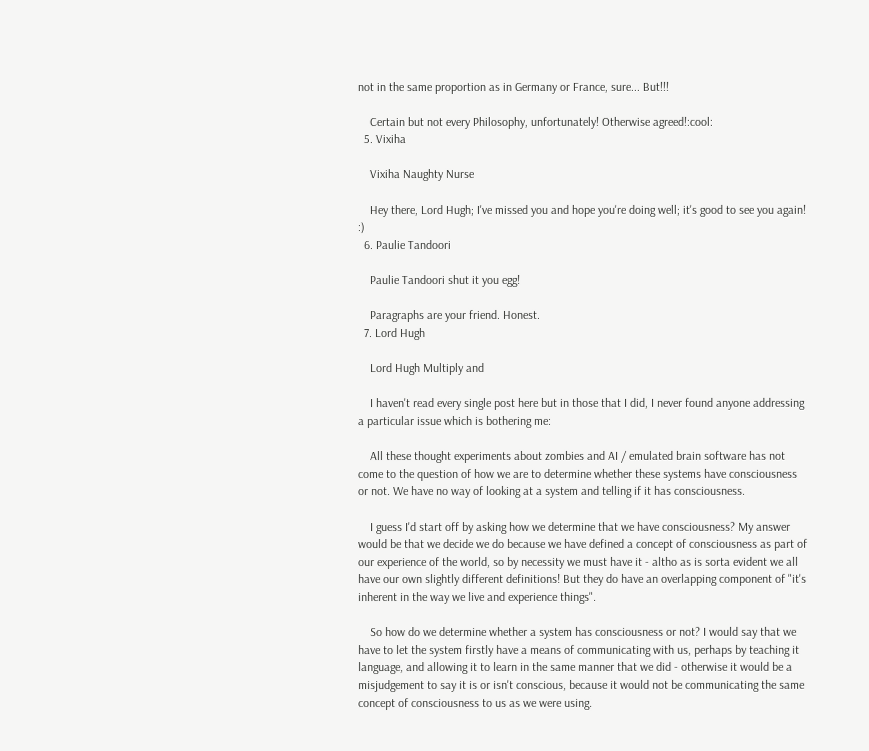not in the same proportion as in Germany or France, sure... But!!!

    Certain but not every Philosophy, unfortunately! Otherwise agreed!:cool:
  5. Vixiha

    Vixiha Naughty Nurse

    Hey there, Lord Hugh; I've missed you and hope you're doing well; it's good to see you again! :)
  6. Paulie Tandoori

    Paulie Tandoori shut it you egg!

    Paragraphs are your friend. Honest.
  7. Lord Hugh

    Lord Hugh Multiply and

    I haven't read every single post here but in those that I did, I never found anyone addressing a particular issue which is bothering me:

    All these thought experiments about zombies and AI / emulated brain software has not come to the question of how we are to determine whether these systems have consciousness or not. We have no way of looking at a system and telling if it has consciousness.

    I guess I'd start off by asking how we determine that we have consciousness? My answer would be that we decide we do because we have defined a concept of consciousness as part of our experience of the world, so by necessity we must have it - altho as is sorta evident we all have our own slightly different definitions! But they do have an overlapping component of "it's inherent in the way we live and experience things".

    So how do we determine whether a system has consciousness or not? I would say that we have to let the system firstly have a means of communicating with us, perhaps by teaching it language, and allowing it to learn in the same manner that we did - otherwise it would be a misjudgement to say it is or isn't conscious, because it would not be communicating the same concept of consciousness to us as we were using.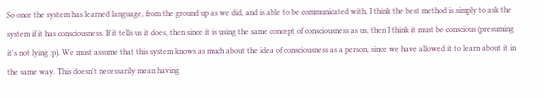So once the system has learned language, from the ground up as we did, and is able to be communicated with, I think the best method is simply to ask the system if it has consciousness. If it tells us it does, then since it is using the same concept of consciousness as us, then I think it must be conscious (presuming it's not lying :p). We must assume that this system knows as much about the idea of consciousness as a person, since we have allowed it to learn about it in the same way. This doesn't necessarily mean having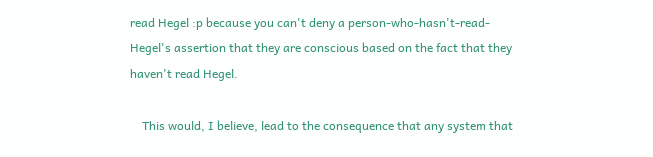read Hegel :p because you can't deny a person-who-hasn't-read-Hegel's assertion that they are conscious based on the fact that they haven't read Hegel.

    This would, I believe, lead to the consequence that any system that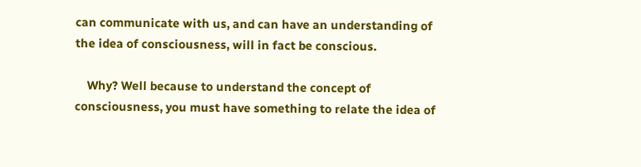can communicate with us, and can have an understanding of the idea of consciousness, will in fact be conscious.

    Why? Well because to understand the concept of consciousness, you must have something to relate the idea of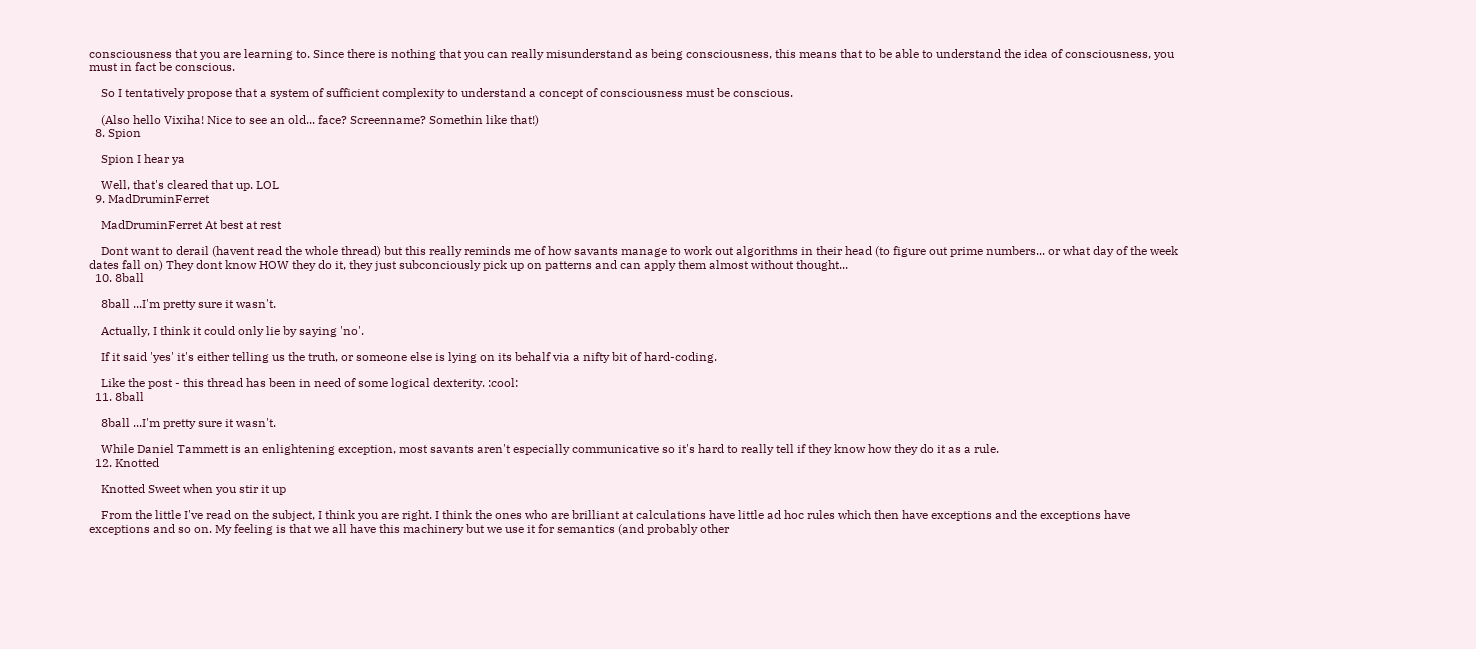consciousness that you are learning to. Since there is nothing that you can really misunderstand as being consciousness, this means that to be able to understand the idea of consciousness, you must in fact be conscious.

    So I tentatively propose that a system of sufficient complexity to understand a concept of consciousness must be conscious.

    (Also hello Vixiha! Nice to see an old... face? Screenname? Somethin like that!)
  8. Spion

    Spion I hear ya

    Well, that's cleared that up. LOL
  9. MadDruminFerret

    MadDruminFerret At best at rest

    Dont want to derail (havent read the whole thread) but this really reminds me of how savants manage to work out algorithms in their head (to figure out prime numbers... or what day of the week dates fall on) They dont know HOW they do it, they just subconciously pick up on patterns and can apply them almost without thought...
  10. 8ball

    8ball ...I'm pretty sure it wasn't.

    Actually, I think it could only lie by saying 'no'.

    If it said 'yes' it's either telling us the truth, or someone else is lying on its behalf via a nifty bit of hard-coding.

    Like the post - this thread has been in need of some logical dexterity. :cool:
  11. 8ball

    8ball ...I'm pretty sure it wasn't.

    While Daniel Tammett is an enlightening exception, most savants aren't especially communicative so it's hard to really tell if they know how they do it as a rule.
  12. Knotted

    Knotted Sweet when you stir it up

    From the little I've read on the subject, I think you are right. I think the ones who are brilliant at calculations have little ad hoc rules which then have exceptions and the exceptions have exceptions and so on. My feeling is that we all have this machinery but we use it for semantics (and probably other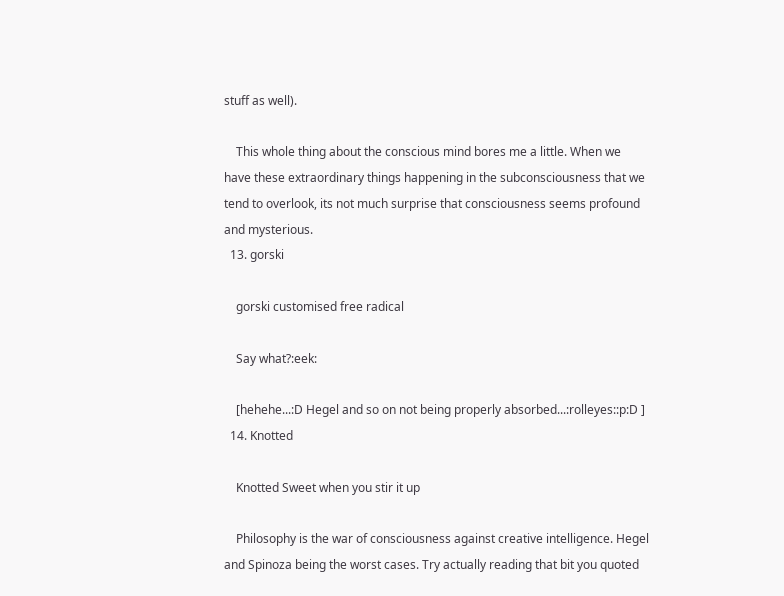stuff as well).

    This whole thing about the conscious mind bores me a little. When we have these extraordinary things happening in the subconsciousness that we tend to overlook, its not much surprise that consciousness seems profound and mysterious.
  13. gorski

    gorski customised free radical

    Say what?:eek:

    [hehehe...:D Hegel and so on not being properly absorbed...:rolleyes::p:D ]
  14. Knotted

    Knotted Sweet when you stir it up

    Philosophy is the war of consciousness against creative intelligence. Hegel and Spinoza being the worst cases. Try actually reading that bit you quoted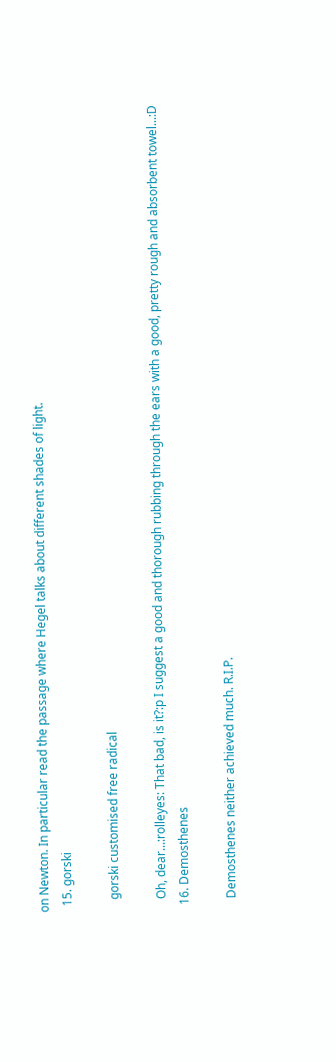on Newton. In particular read the passage where Hegel talks about different shades of light.
  15. gorski

    gorski customised free radical

    Oh, dear...:rolleyes: That bad, is it?:p I suggest a good and thorough rubbing through the ears with a good, pretty rough and absorbent towel...:D
  16. Demosthenes

    Demosthenes neither achieved much. R.I.P.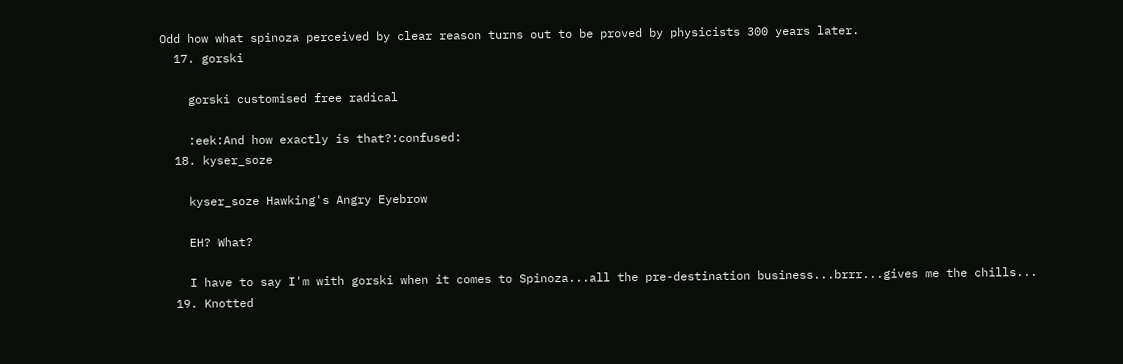Odd how what spinoza perceived by clear reason turns out to be proved by physicists 300 years later.
  17. gorski

    gorski customised free radical

    :eek:And how exactly is that?:confused:
  18. kyser_soze

    kyser_soze Hawking's Angry Eyebrow

    EH? What?

    I have to say I'm with gorski when it comes to Spinoza...all the pre-destination business...brrr...gives me the chills...
  19. Knotted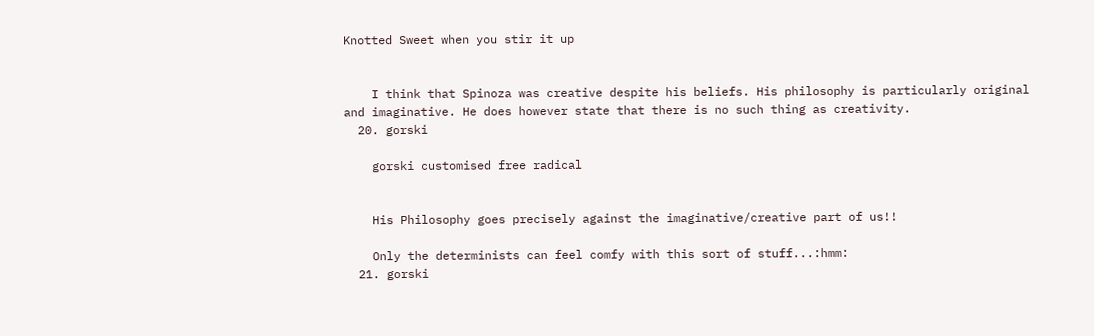Knotted Sweet when you stir it up


    I think that Spinoza was creative despite his beliefs. His philosophy is particularly original and imaginative. He does however state that there is no such thing as creativity.
  20. gorski

    gorski customised free radical


    His Philosophy goes precisely against the imaginative/creative part of us!!

    Only the determinists can feel comfy with this sort of stuff...:hmm:
  21. gorski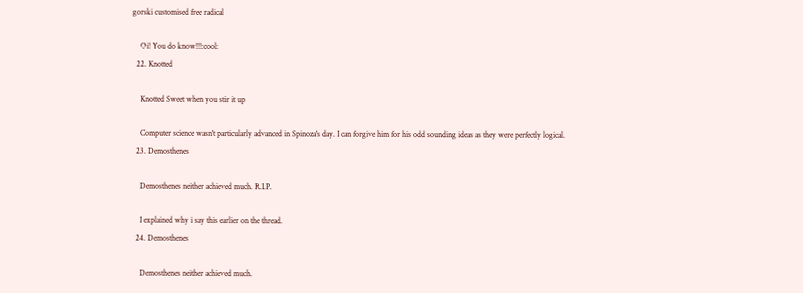gorski customised free radical

    Oi! You do know!!!:cool:
  22. Knotted

    Knotted Sweet when you stir it up

    Computer science wasn't particularly advanced in Spinoza's day. I can forgive him for his odd sounding ideas as they were perfectly logical.
  23. Demosthenes

    Demosthenes neither achieved much. R.I.P.

    I explained why i say this earlier on the thread.
  24. Demosthenes

    Demosthenes neither achieved much.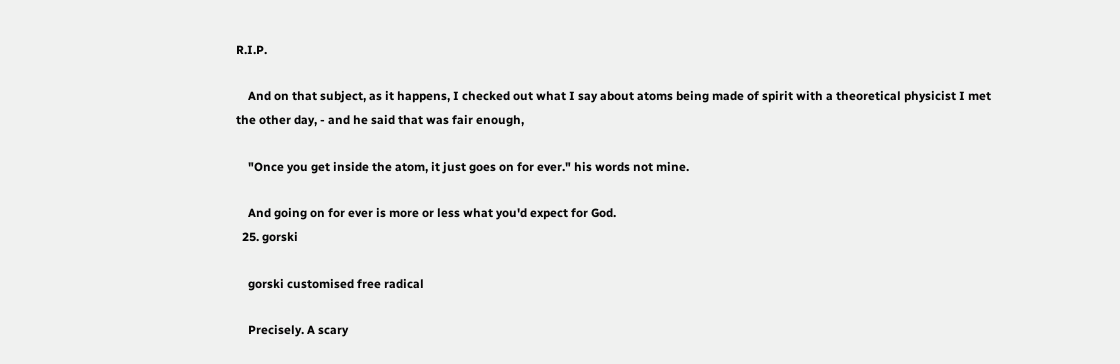R.I.P.

    And on that subject, as it happens, I checked out what I say about atoms being made of spirit with a theoretical physicist I met the other day, - and he said that was fair enough,

    "Once you get inside the atom, it just goes on for ever." his words not mine.

    And going on for ever is more or less what you'd expect for God.
  25. gorski

    gorski customised free radical

    Precisely. A scary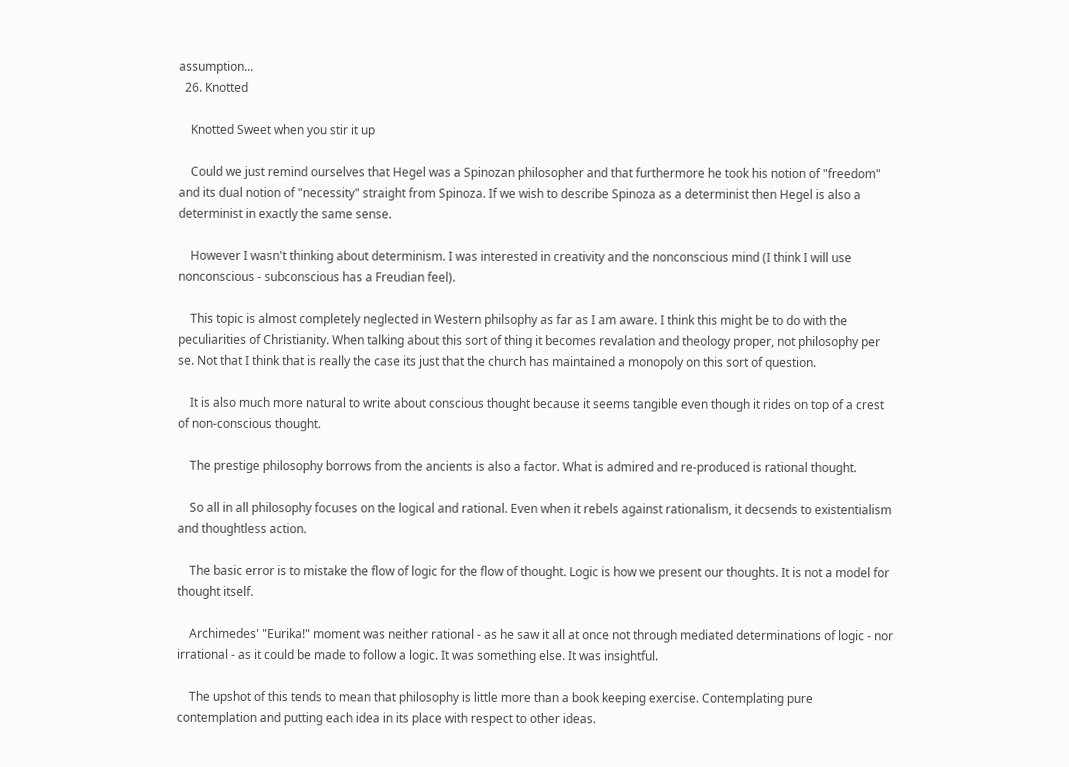assumption...
  26. Knotted

    Knotted Sweet when you stir it up

    Could we just remind ourselves that Hegel was a Spinozan philosopher and that furthermore he took his notion of "freedom" and its dual notion of "necessity" straight from Spinoza. If we wish to describe Spinoza as a determinist then Hegel is also a determinist in exactly the same sense.

    However I wasn't thinking about determinism. I was interested in creativity and the nonconscious mind (I think I will use nonconscious - subconscious has a Freudian feel).

    This topic is almost completely neglected in Western philsophy as far as I am aware. I think this might be to do with the peculiarities of Christianity. When talking about this sort of thing it becomes revalation and theology proper, not philosophy per se. Not that I think that is really the case its just that the church has maintained a monopoly on this sort of question.

    It is also much more natural to write about conscious thought because it seems tangible even though it rides on top of a crest of non-conscious thought.

    The prestige philosophy borrows from the ancients is also a factor. What is admired and re-produced is rational thought.

    So all in all philosophy focuses on the logical and rational. Even when it rebels against rationalism, it decsends to existentialism and thoughtless action.

    The basic error is to mistake the flow of logic for the flow of thought. Logic is how we present our thoughts. It is not a model for thought itself.

    Archimedes' "Eurika!" moment was neither rational - as he saw it all at once not through mediated determinations of logic - nor irrational - as it could be made to follow a logic. It was something else. It was insightful.

    The upshot of this tends to mean that philosophy is little more than a book keeping exercise. Contemplating pure contemplation and putting each idea in its place with respect to other ideas.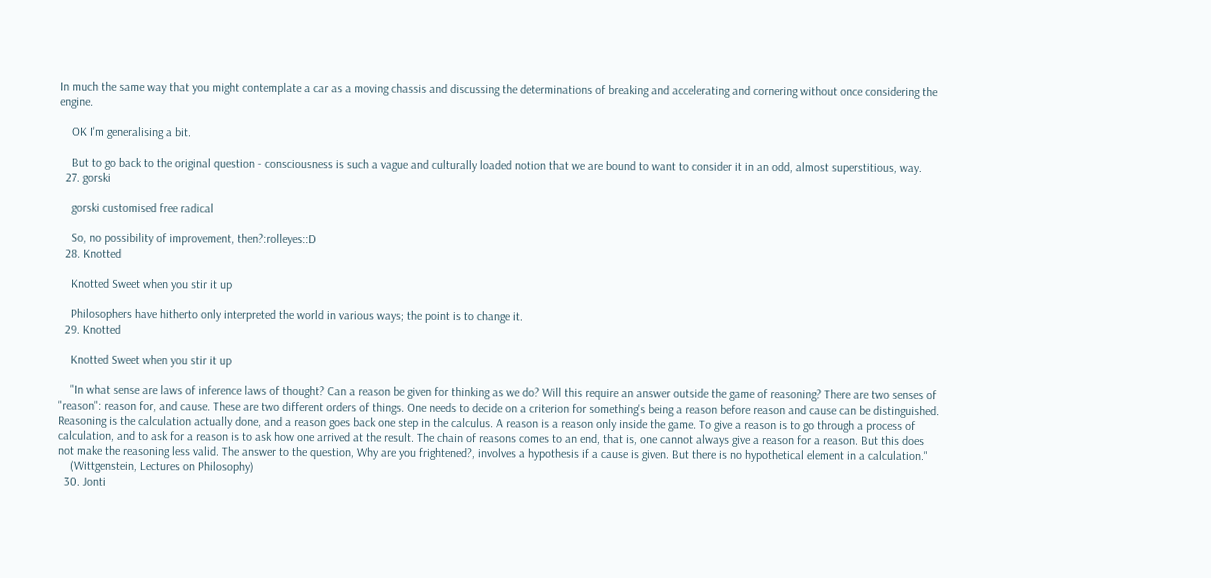In much the same way that you might contemplate a car as a moving chassis and discussing the determinations of breaking and accelerating and cornering without once considering the engine.

    OK I'm generalising a bit.

    But to go back to the original question - consciousness is such a vague and culturally loaded notion that we are bound to want to consider it in an odd, almost superstitious, way.
  27. gorski

    gorski customised free radical

    So, no possibility of improvement, then?:rolleyes::D
  28. Knotted

    Knotted Sweet when you stir it up

    Philosophers have hitherto only interpreted the world in various ways; the point is to change it.
  29. Knotted

    Knotted Sweet when you stir it up

    "In what sense are laws of inference laws of thought? Can a reason be given for thinking as we do? Will this require an answer outside the game of reasoning? There are two senses of "reason": reason for, and cause. These are two different orders of things. One needs to decide on a criterion for something's being a reason before reason and cause can be distinguished. Reasoning is the calculation actually done, and a reason goes back one step in the calculus. A reason is a reason only inside the game. To give a reason is to go through a process of calculation, and to ask for a reason is to ask how one arrived at the result. The chain of reasons comes to an end, that is, one cannot always give a reason for a reason. But this does not make the reasoning less valid. The answer to the question, Why are you frightened?, involves a hypothesis if a cause is given. But there is no hypothetical element in a calculation."
    (Wittgenstein, Lectures on Philosophy)
  30. Jonti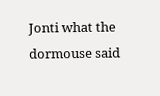Jonti what the dormouse said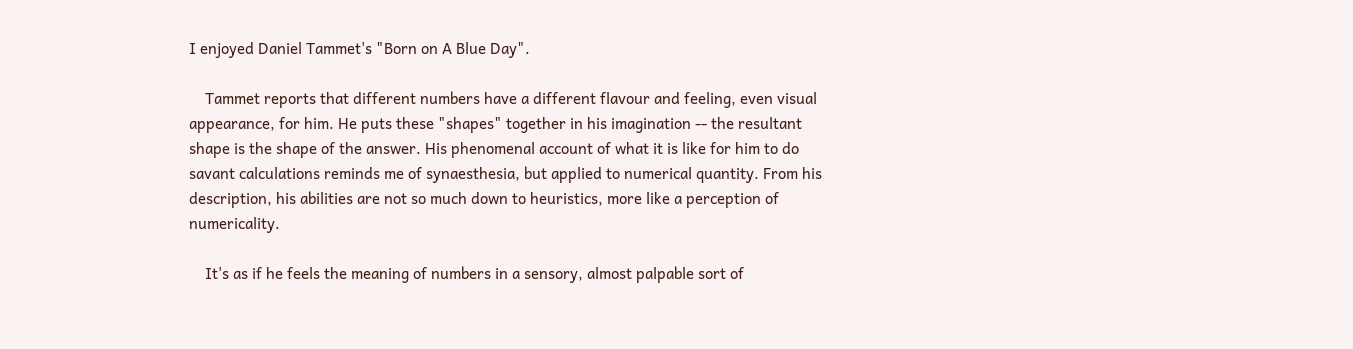I enjoyed Daniel Tammet's "Born on A Blue Day".

    Tammet reports that different numbers have a different flavour and feeling, even visual appearance, for him. He puts these "shapes" together in his imagination -- the resultant shape is the shape of the answer. His phenomenal account of what it is like for him to do savant calculations reminds me of synaesthesia, but applied to numerical quantity. From his description, his abilities are not so much down to heuristics, more like a perception of numericality.

    It's as if he feels the meaning of numbers in a sensory, almost palpable sort of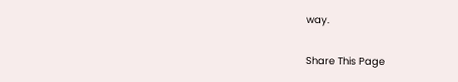way.

Share This Page